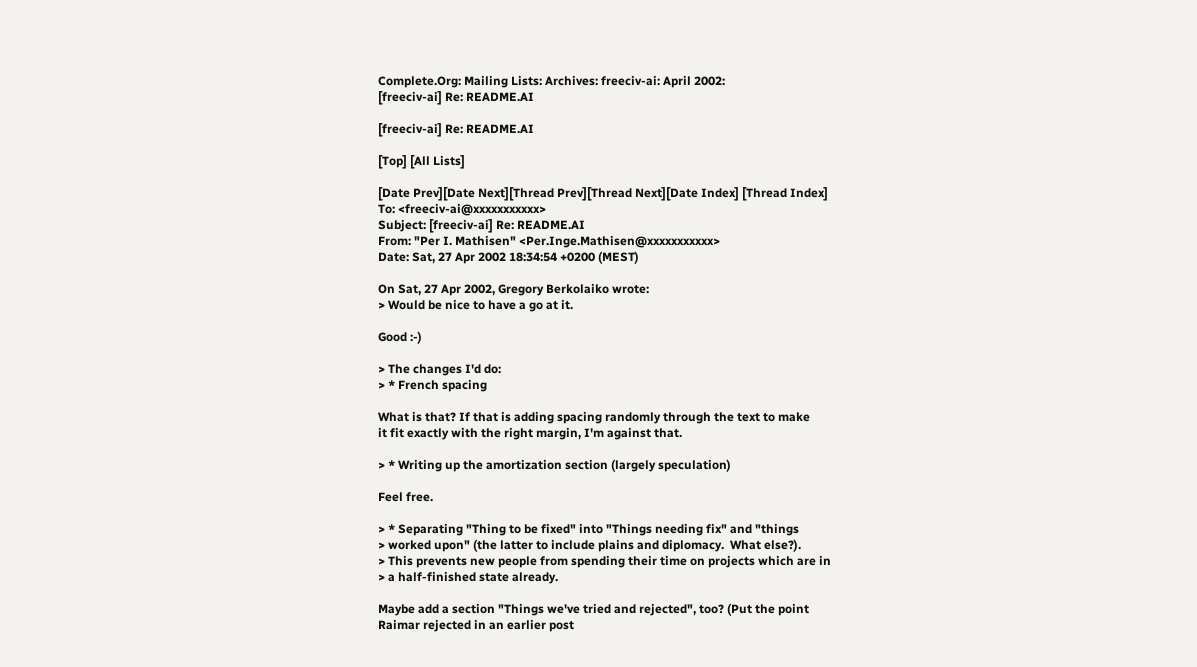Complete.Org: Mailing Lists: Archives: freeciv-ai: April 2002:
[freeciv-ai] Re: README.AI

[freeciv-ai] Re: README.AI

[Top] [All Lists]

[Date Prev][Date Next][Thread Prev][Thread Next][Date Index] [Thread Index]
To: <freeciv-ai@xxxxxxxxxxx>
Subject: [freeciv-ai] Re: README.AI
From: "Per I. Mathisen" <Per.Inge.Mathisen@xxxxxxxxxxx>
Date: Sat, 27 Apr 2002 18:34:54 +0200 (MEST)

On Sat, 27 Apr 2002, Gregory Berkolaiko wrote:
> Would be nice to have a go at it.

Good :-)

> The changes I'd do:
> * French spacing

What is that? If that is adding spacing randomly through the text to make
it fit exactly with the right margin, I'm against that.

> * Writing up the amortization section (largely speculation)

Feel free.

> * Separating "Thing to be fixed" into "Things needing fix" and "things
> worked upon" (the latter to include plains and diplomacy.  What else?).
> This prevents new people from spending their time on projects which are in
> a half-finished state already.

Maybe add a section "Things we've tried and rejected", too? (Put the point
Raimar rejected in an earlier post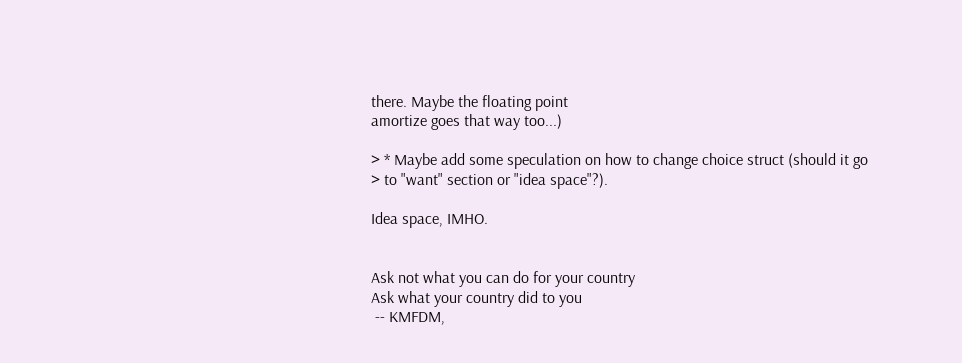there. Maybe the floating point
amortize goes that way too...)

> * Maybe add some speculation on how to change choice struct (should it go
> to "want" section or "idea space"?).

Idea space, IMHO.


Ask not what you can do for your country
Ask what your country did to you
 -- KMFDM,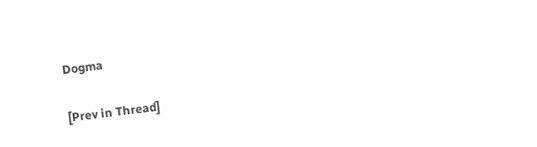Dogma

[Prev in Thread]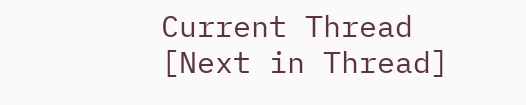Current Thread [Next in Thread]